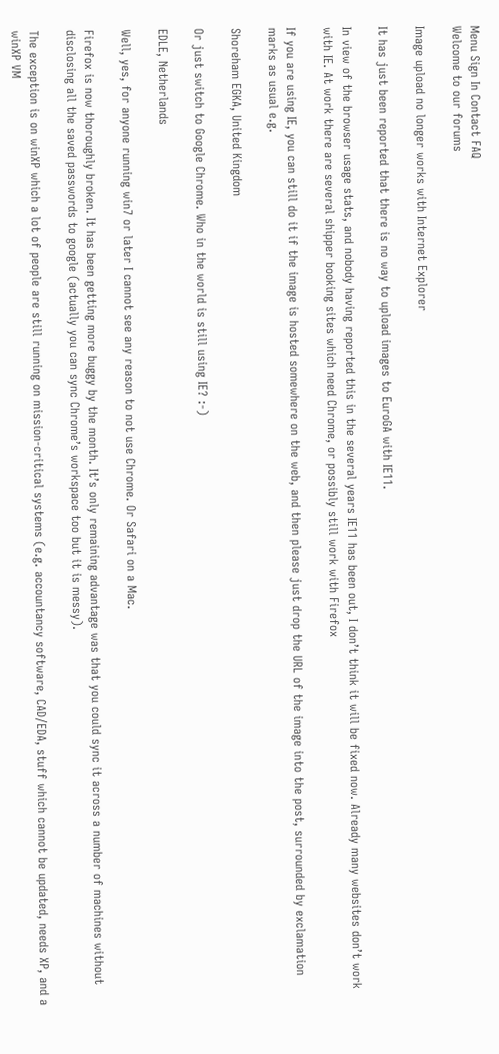Menu Sign In Contact FAQ
Welcome to our forums

Image upload no longer works with Internet Explorer

It has just been reported that there is no way to upload images to EuroGA with IE11.

In view of the browser usage stats, and nobody having reported this in the several years IE11 has been out, I don’t think it will be fixed now. Already many websites don’t work with IE. At work there are several shipper booking sites which need Chrome, or possibly still work with Firefox

If you are using IE, you can still do it if the image is hosted somewhere on the web, and then please just drop the URL of the image into the post, surrounded by exclamation marks as usual e.g.

Shoreham EGKA, United Kingdom

Or just switch to Google Chrome. Who in the world is still using IE? :-)

EDLE, Netherlands

Well, yes, for anyone running win7 or later I cannot see any reason to not use Chrome. Or Safari on a Mac.

Firefox is now thoroughly broken. It has been getting more buggy by the month. It’s only remaining advantage was that you could sync it across a number of machines without disclosing all the saved passwords to google (actually you can sync Chrome’s workspace too but it is messy).

The exception is on winXP which a lot of people are still running on mission-critical systems (e.g. accountancy software, CAD/EDA, stuff which cannot be updated, needs XP, and a winXP VM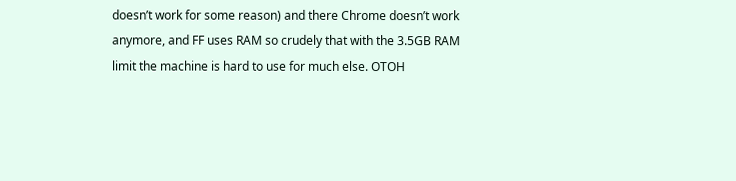doesn’t work for some reason) and there Chrome doesn’t work anymore, and FF uses RAM so crudely that with the 3.5GB RAM limit the machine is hard to use for much else. OTOH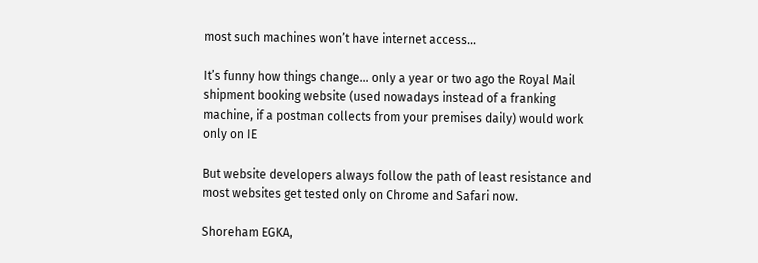most such machines won’t have internet access…

It’s funny how things change… only a year or two ago the Royal Mail shipment booking website (used nowadays instead of a franking machine, if a postman collects from your premises daily) would work only on IE

But website developers always follow the path of least resistance and most websites get tested only on Chrome and Safari now.

Shoreham EGKA,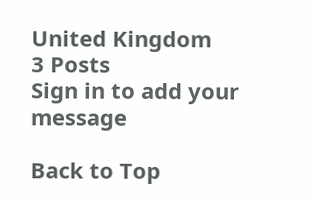United Kingdom
3 Posts
Sign in to add your message

Back to Top